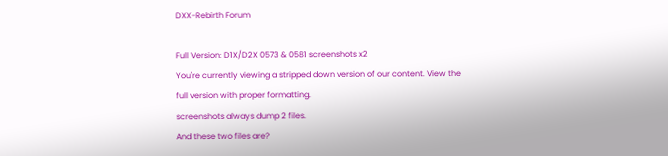DXX-Rebirth Forum

Full Version: D1X/D2X 0573 & 0581 screenshots x2
You're currently viewing a stripped down version of our content. View the full version with proper formatting.
screenshots always dump 2 files.
And these two files are?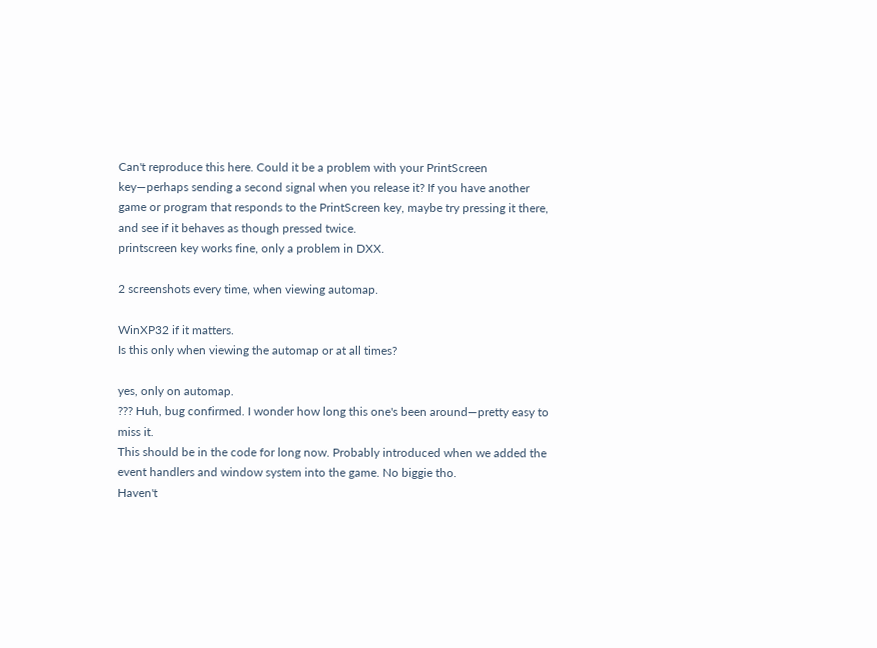Can't reproduce this here. Could it be a problem with your PrintScreen key—perhaps sending a second signal when you release it? If you have another game or program that responds to the PrintScreen key, maybe try pressing it there, and see if it behaves as though pressed twice.
printscreen key works fine, only a problem in DXX.

2 screenshots every time, when viewing automap.

WinXP32 if it matters.
Is this only when viewing the automap or at all times?

yes, only on automap.
??? Huh, bug confirmed. I wonder how long this one's been around—pretty easy to miss it.
This should be in the code for long now. Probably introduced when we added the event handlers and window system into the game. No biggie tho.
Haven't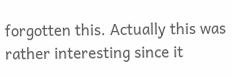forgotten this. Actually this was rather interesting since it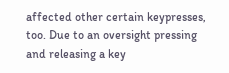affected other certain keypresses, too. Due to an oversight pressing and releasing a key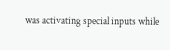was activating special inputs while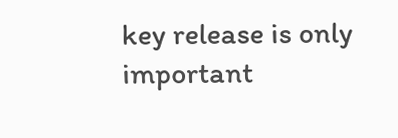key release is only important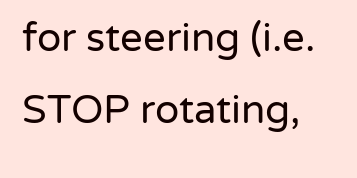for steering (i.e. STOP rotating,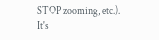STOP zooming, etc.).
It's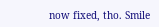now fixed, tho. Smile